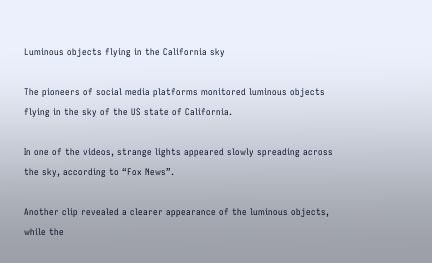Luminous objects flying in the California sky

The pioneers of social media platforms monitored luminous objects flying in the sky of the US state of California.

In one of the videos, strange lights appeared slowly spreading across the sky, according to “Fox News”.

Another clip revealed a clearer appearance of the luminous objects, while the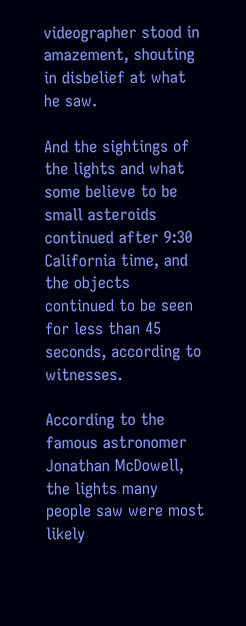videographer stood in amazement, shouting in disbelief at what he saw.

And the sightings of the lights and what some believe to be small asteroids continued after 9:30 California time, and the objects continued to be seen for less than 45 seconds, according to witnesses.

According to the famous astronomer Jonathan McDowell, the lights many people saw were most likely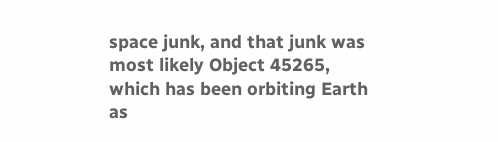space junk, and that junk was most likely Object 45265, which has been orbiting Earth as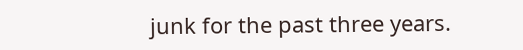junk for the past three years.